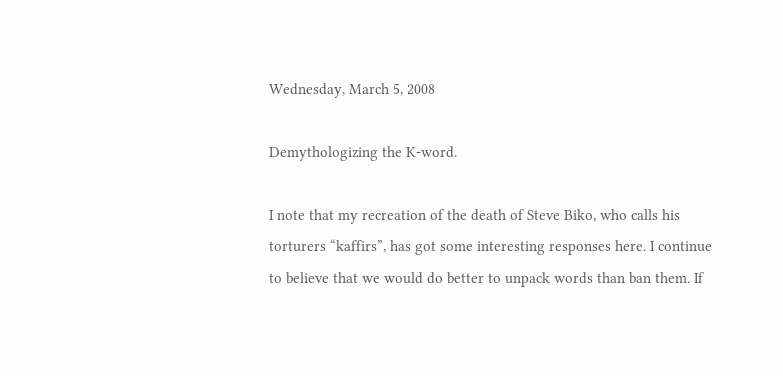Wednesday, March 5, 2008

Demythologizing the K-word.

I note that my recreation of the death of Steve Biko, who calls his torturers “kaffirs”, has got some interesting responses here. I continue to believe that we would do better to unpack words than ban them. If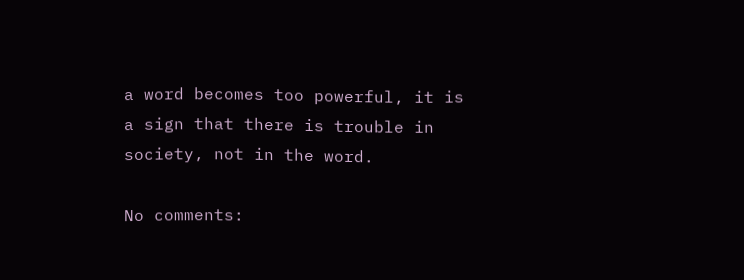a word becomes too powerful, it is a sign that there is trouble in society, not in the word.

No comments: